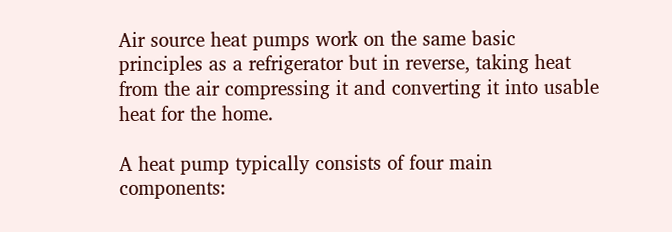Air source heat pumps work on the same basic principles as a refrigerator but in reverse, taking heat from the air compressing it and converting it into usable heat for the home.

A heat pump typically consists of four main components: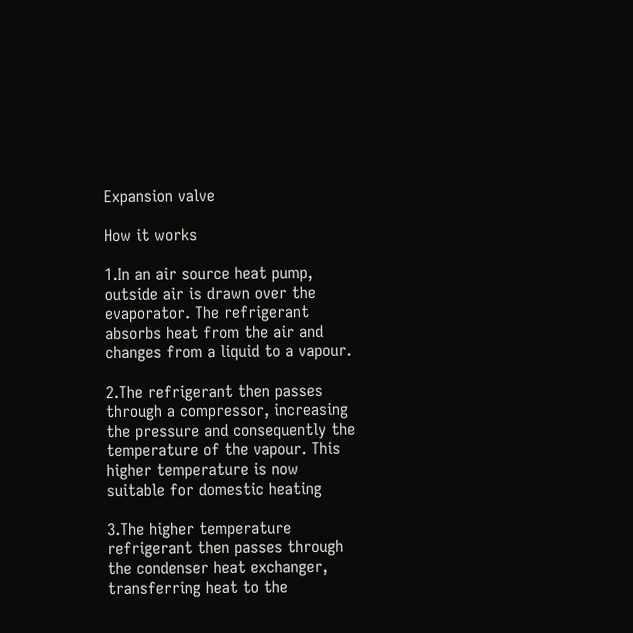Expansion valve

How it works

1.In an air source heat pump, outside air is drawn over the evaporator. The refrigerant absorbs heat from the air and changes from a liquid to a vapour.

2.The refrigerant then passes through a compressor, increasing the pressure and consequently the temperature of the vapour. This higher temperature is now suitable for domestic heating

3.The higher temperature refrigerant then passes through the condenser heat exchanger, transferring heat to the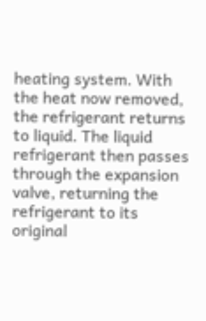heating system. With the heat now removed, the refrigerant returns to liquid. The liquid refrigerant then passes through the expansion valve, returning the refrigerant to its original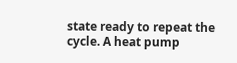state ready to repeat the cycle. A heat pump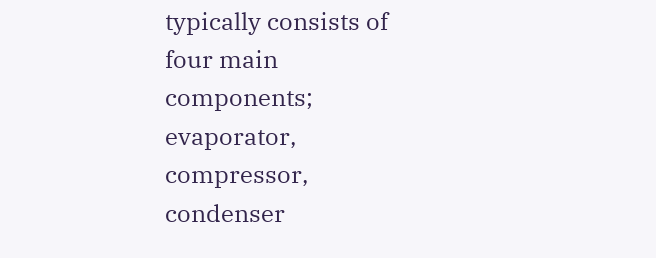typically consists of four main components; evaporator, compressor, condenser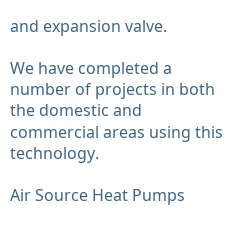and expansion valve.

We have completed a number of projects in both the domestic and commercial areas using this technology.

Air Source Heat Pumps